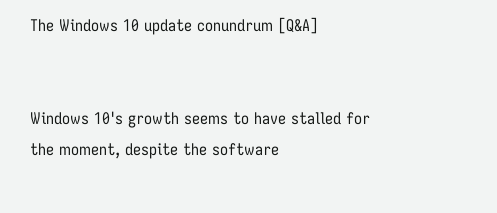The Windows 10 update conundrum [Q&A]


Windows 10's growth seems to have stalled for the moment, despite the software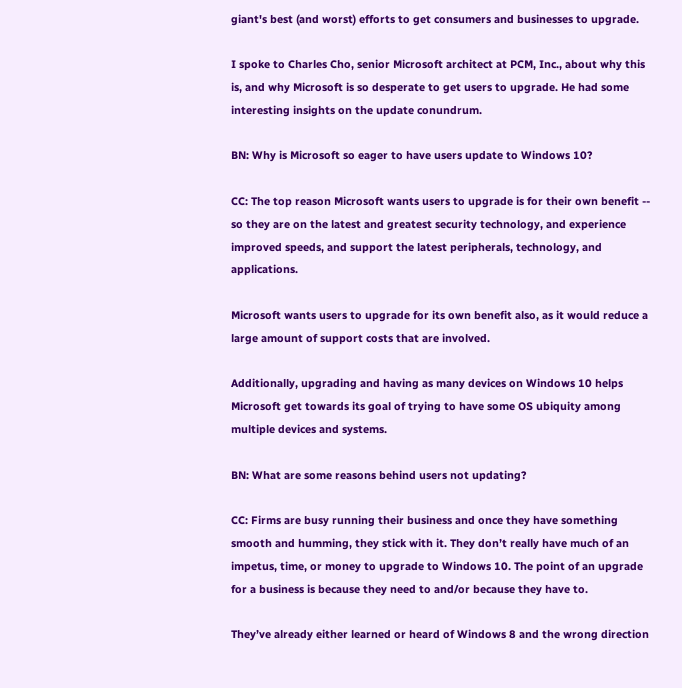giant's best (and worst) efforts to get consumers and businesses to upgrade.

I spoke to Charles Cho, senior Microsoft architect at PCM, Inc., about why this is, and why Microsoft is so desperate to get users to upgrade. He had some interesting insights on the update conundrum.

BN: Why is Microsoft so eager to have users update to Windows 10?

CC: The top reason Microsoft wants users to upgrade is for their own benefit -- so they are on the latest and greatest security technology, and experience improved speeds, and support the latest peripherals, technology, and applications.

Microsoft wants users to upgrade for its own benefit also, as it would reduce a large amount of support costs that are involved.

Additionally, upgrading and having as many devices on Windows 10 helps Microsoft get towards its goal of trying to have some OS ubiquity among multiple devices and systems.

BN: What are some reasons behind users not updating?

CC: Firms are busy running their business and once they have something smooth and humming, they stick with it. They don’t really have much of an impetus, time, or money to upgrade to Windows 10. The point of an upgrade for a business is because they need to and/or because they have to.

They’ve already either learned or heard of Windows 8 and the wrong direction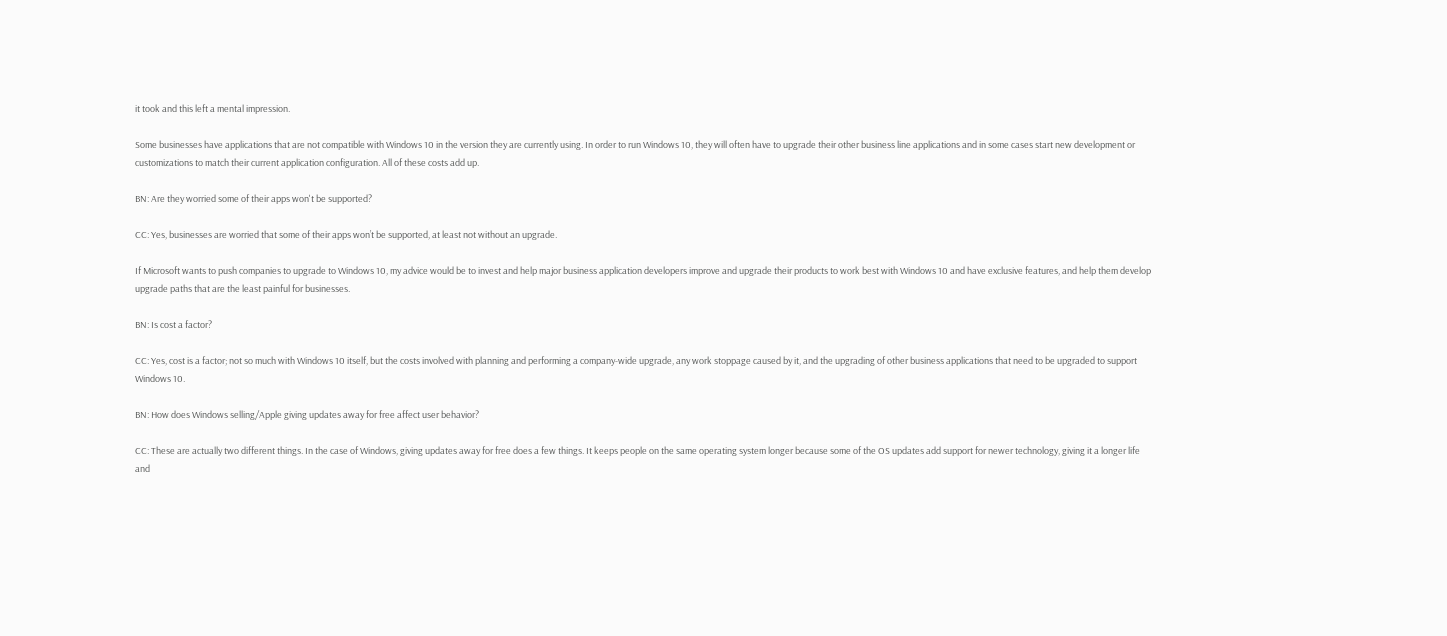it took and this left a mental impression.

Some businesses have applications that are not compatible with Windows 10 in the version they are currently using. In order to run Windows 10, they will often have to upgrade their other business line applications and in some cases start new development or customizations to match their current application configuration. All of these costs add up.

BN: Are they worried some of their apps won't be supported?

CC: Yes, businesses are worried that some of their apps won’t be supported, at least not without an upgrade.

If Microsoft wants to push companies to upgrade to Windows 10, my advice would be to invest and help major business application developers improve and upgrade their products to work best with Windows 10 and have exclusive features, and help them develop upgrade paths that are the least painful for businesses.

BN: Is cost a factor?

CC: Yes, cost is a factor; not so much with Windows 10 itself, but the costs involved with planning and performing a company-wide upgrade, any work stoppage caused by it, and the upgrading of other business applications that need to be upgraded to support Windows 10.

BN: How does Windows selling/Apple giving updates away for free affect user behavior?

CC: These are actually two different things. In the case of Windows, giving updates away for free does a few things. It keeps people on the same operating system longer because some of the OS updates add support for newer technology, giving it a longer life and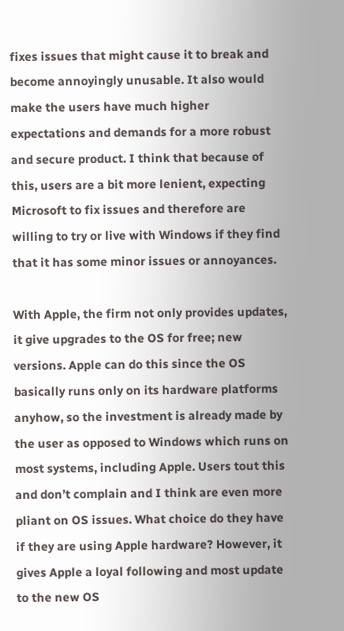fixes issues that might cause it to break and become annoyingly unusable. It also would make the users have much higher expectations and demands for a more robust and secure product. I think that because of this, users are a bit more lenient, expecting Microsoft to fix issues and therefore are willing to try or live with Windows if they find that it has some minor issues or annoyances.

With Apple, the firm not only provides updates, it give upgrades to the OS for free; new versions. Apple can do this since the OS basically runs only on its hardware platforms anyhow, so the investment is already made by the user as opposed to Windows which runs on most systems, including Apple. Users tout this and don’t complain and I think are even more pliant on OS issues. What choice do they have if they are using Apple hardware? However, it gives Apple a loyal following and most update to the new OS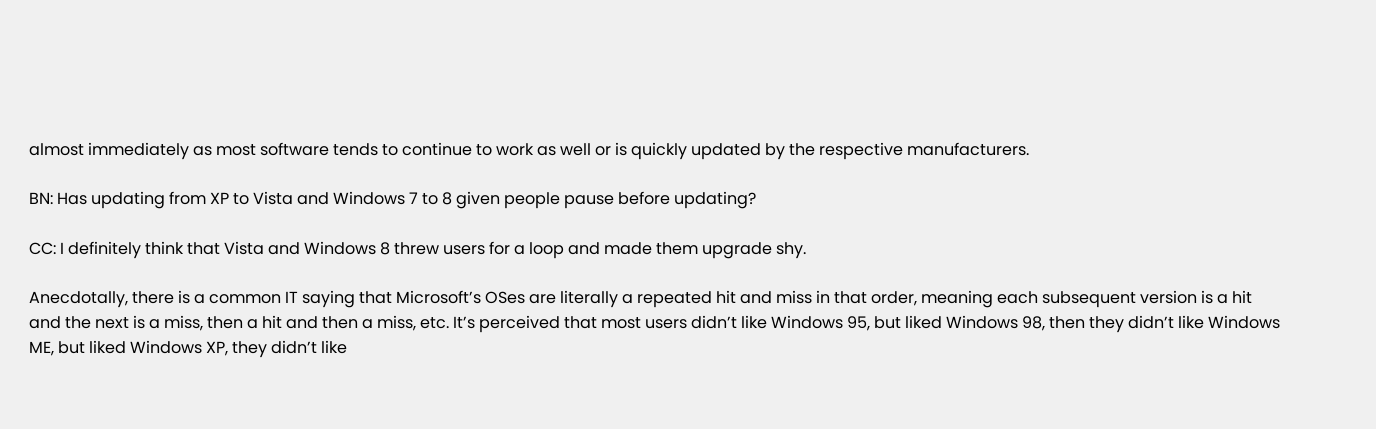almost immediately as most software tends to continue to work as well or is quickly updated by the respective manufacturers.

BN: Has updating from XP to Vista and Windows 7 to 8 given people pause before updating?

CC: I definitely think that Vista and Windows 8 threw users for a loop and made them upgrade shy.

Anecdotally, there is a common IT saying that Microsoft’s OSes are literally a repeated hit and miss in that order, meaning each subsequent version is a hit and the next is a miss, then a hit and then a miss, etc. It’s perceived that most users didn’t like Windows 95, but liked Windows 98, then they didn’t like Windows ME, but liked Windows XP, they didn’t like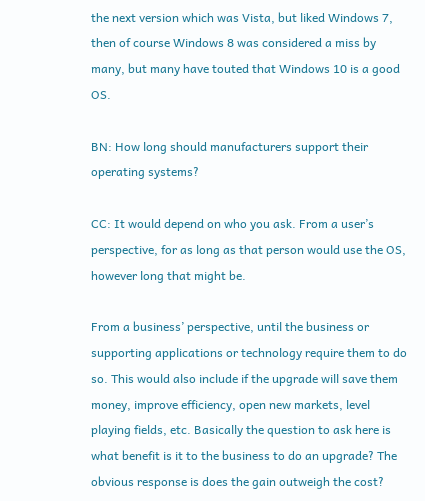the next version which was Vista, but liked Windows 7, then of course Windows 8 was considered a miss by many, but many have touted that Windows 10 is a good OS.

BN: How long should manufacturers support their operating systems?

CC: It would depend on who you ask. From a user’s perspective, for as long as that person would use the OS, however long that might be.

From a business’ perspective, until the business or supporting applications or technology require them to do so. This would also include if the upgrade will save them money, improve efficiency, open new markets, level playing fields, etc. Basically the question to ask here is what benefit is it to the business to do an upgrade? The obvious response is does the gain outweigh the cost?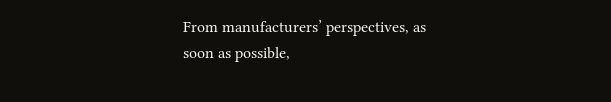From manufacturers’ perspectives, as soon as possible,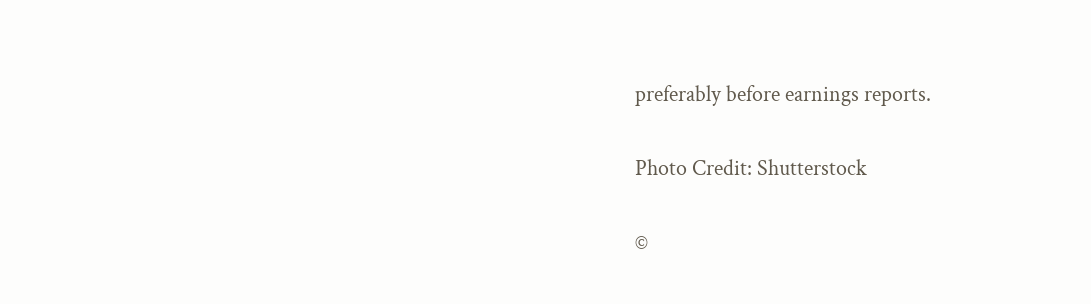preferably before earnings reports.

Photo Credit: Shutterstock

©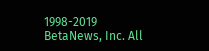1998-2019 BetaNews, Inc. All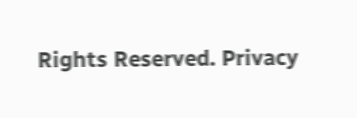Rights Reserved. Privacy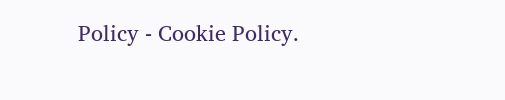Policy - Cookie Policy.